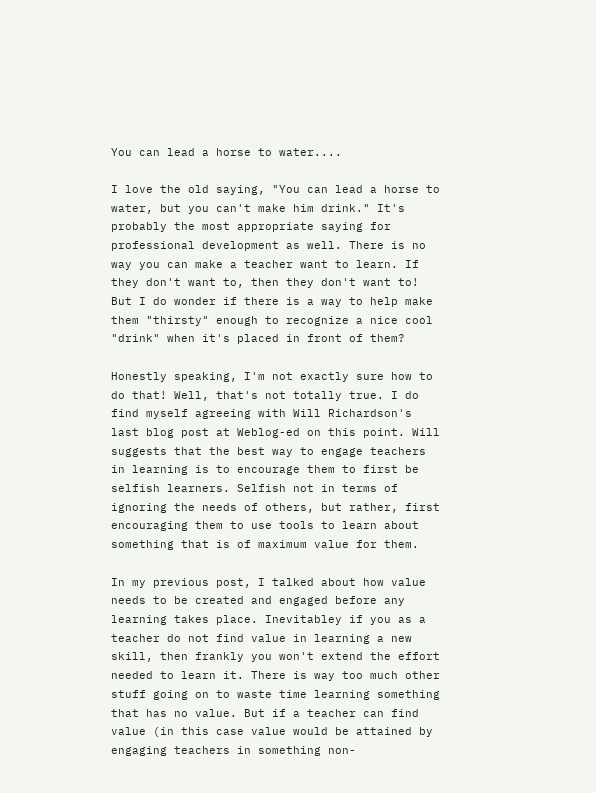You can lead a horse to water....

I love the old saying, "You can lead a horse to water, but you can't make him drink." It's probably the most appropriate saying for professional development as well. There is no way you can make a teacher want to learn. If they don't want to, then they don't want to! But I do wonder if there is a way to help make them "thirsty" enough to recognize a nice cool "drink" when it's placed in front of them?

Honestly speaking, I'm not exactly sure how to do that! Well, that's not totally true. I do find myself agreeing with Will Richardson's last blog post at Weblog-ed on this point. Will suggests that the best way to engage teachers in learning is to encourage them to first be selfish learners. Selfish not in terms of ignoring the needs of others, but rather, first encouraging them to use tools to learn about something that is of maximum value for them.

In my previous post, I talked about how value needs to be created and engaged before any learning takes place. Inevitabley if you as a teacher do not find value in learning a new skill, then frankly you won't extend the effort needed to learn it. There is way too much other stuff going on to waste time learning something that has no value. But if a teacher can find value (in this case value would be attained by engaging teachers in something non-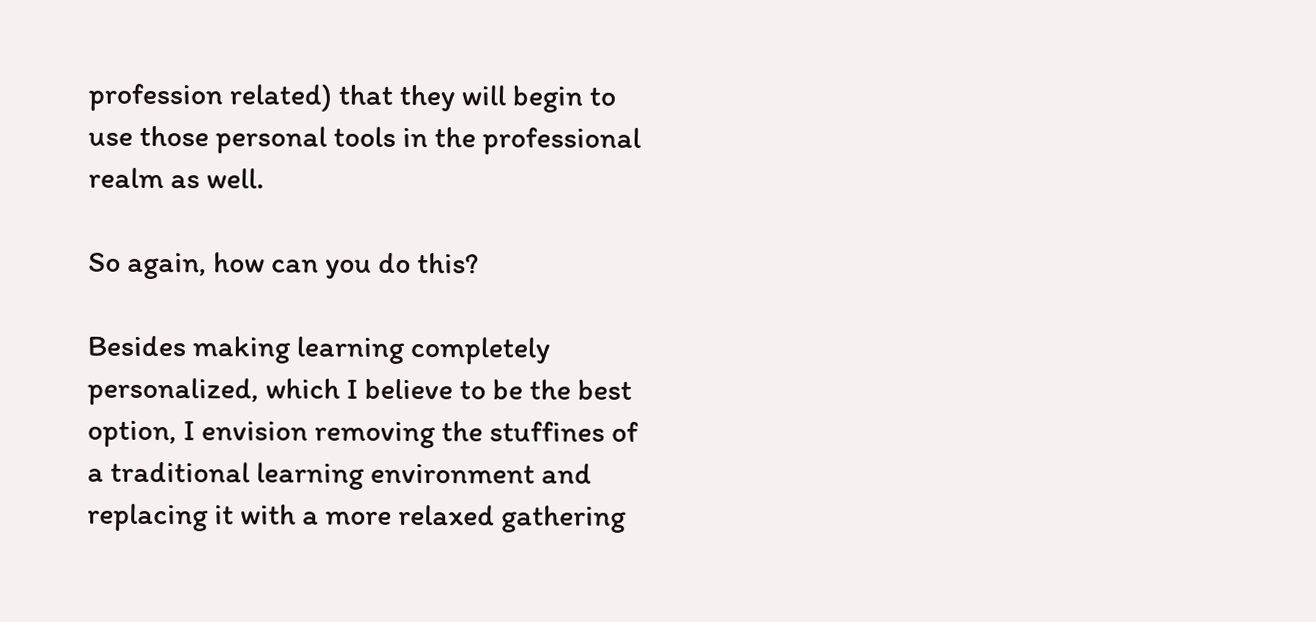profession related) that they will begin to use those personal tools in the professional realm as well.

So again, how can you do this?

Besides making learning completely personalized, which I believe to be the best option, I envision removing the stuffines of a traditional learning environment and replacing it with a more relaxed gathering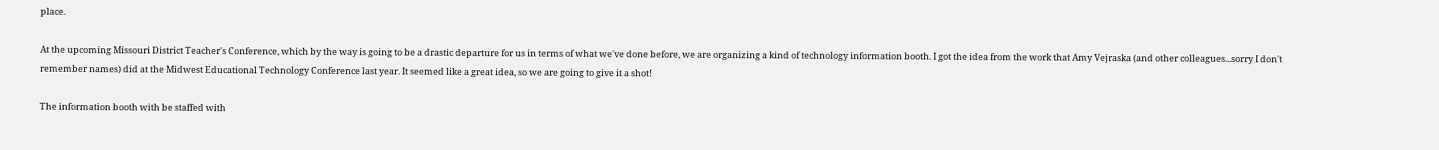place.

At the upcoming Missouri District Teacher's Conference, which by the way is going to be a drastic departure for us in terms of what we've done before, we are organizing a kind of technology information booth. I got the idea from the work that Amy Vejraska (and other colleagues...sorry I don't remember names) did at the Midwest Educational Technology Conference last year. It seemed like a great idea, so we are going to give it a shot!

The information booth with be staffed with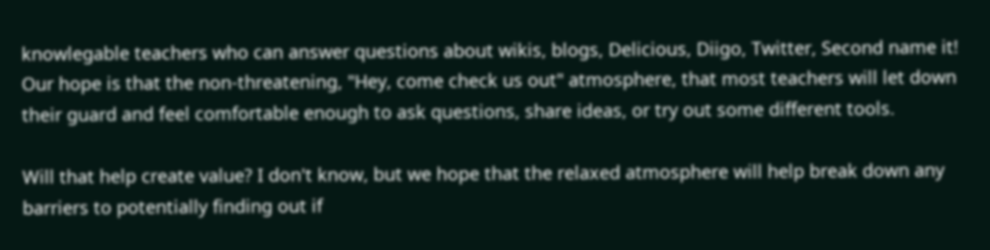knowlegable teachers who can answer questions about wikis, blogs, Delicious, Diigo, Twitter, Second name it! Our hope is that the non-threatening, "Hey, come check us out" atmosphere, that most teachers will let down their guard and feel comfortable enough to ask questions, share ideas, or try out some different tools.

Will that help create value? I don't know, but we hope that the relaxed atmosphere will help break down any barriers to potentially finding out if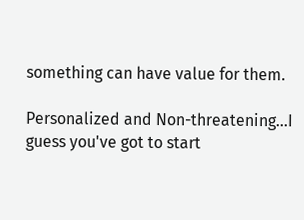something can have value for them.

Personalized and Non-threatening...I guess you've got to start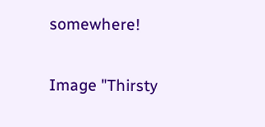somewhere!

Image "Thirsty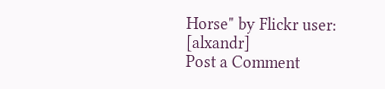Horse" by Flickr user: [alxandr]
Post a Comment